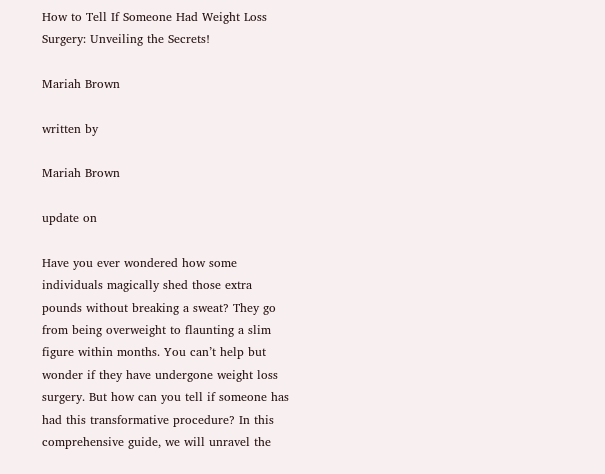How to Tell If Someone Had Weight Loss Surgery: Unveiling the Secrets!

Mariah Brown

written by

Mariah Brown

update on

Have you ever wondered how some individuals magically shed those extra pounds without breaking a sweat? They go from being overweight to flaunting a slim figure within months. You can’t help but wonder if they have undergone weight loss surgery. But how can you tell if someone has had this transformative procedure? In this comprehensive guide, we will unravel the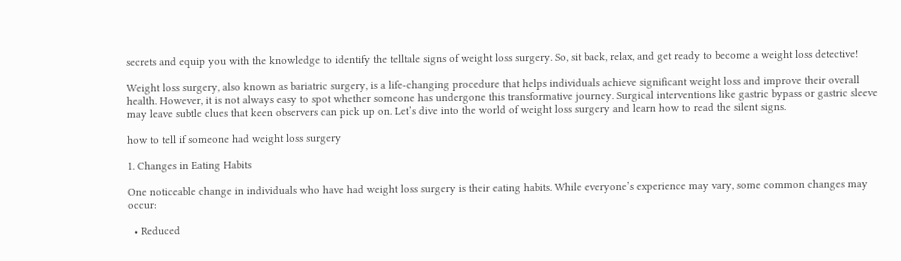secrets and equip you with the knowledge to identify the telltale signs of weight loss surgery. So, sit back, relax, and get ready to become a weight loss detective!

Weight loss surgery, also known as bariatric surgery, is a life-changing procedure that helps individuals achieve significant weight loss and improve their overall health. However, it is not always easy to spot whether someone has undergone this transformative journey. Surgical interventions like gastric bypass or gastric sleeve may leave subtle clues that keen observers can pick up on. Let’s dive into the world of weight loss surgery and learn how to read the silent signs.

how to tell if someone had weight loss surgery

1. Changes in Eating Habits

One noticeable change in individuals who have had weight loss surgery is their eating habits. While everyone’s experience may vary, some common changes may occur:

  • Reduced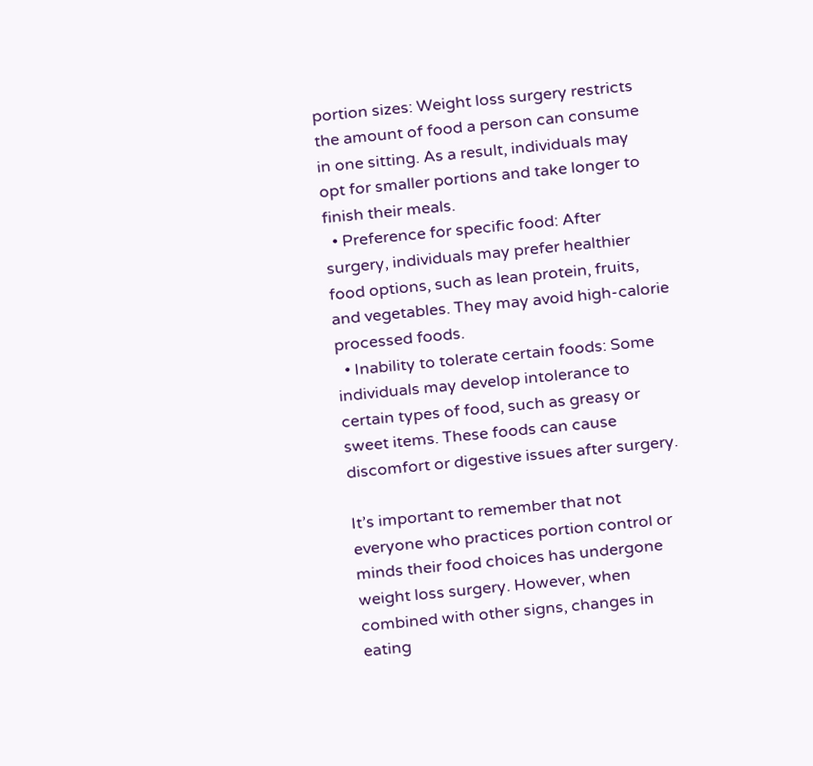portion sizes: Weight loss surgery restricts the amount of food a person can consume in one sitting. As a result, individuals may opt for smaller portions and take longer to finish their meals.
  • Preference for specific food: After surgery, individuals may prefer healthier food options, such as lean protein, fruits, and vegetables. They may avoid high-calorie processed foods.
  • Inability to tolerate certain foods: Some individuals may develop intolerance to certain types of food, such as greasy or sweet items. These foods can cause discomfort or digestive issues after surgery.

It’s important to remember that not everyone who practices portion control or minds their food choices has undergone weight loss surgery. However, when combined with other signs, changes in eating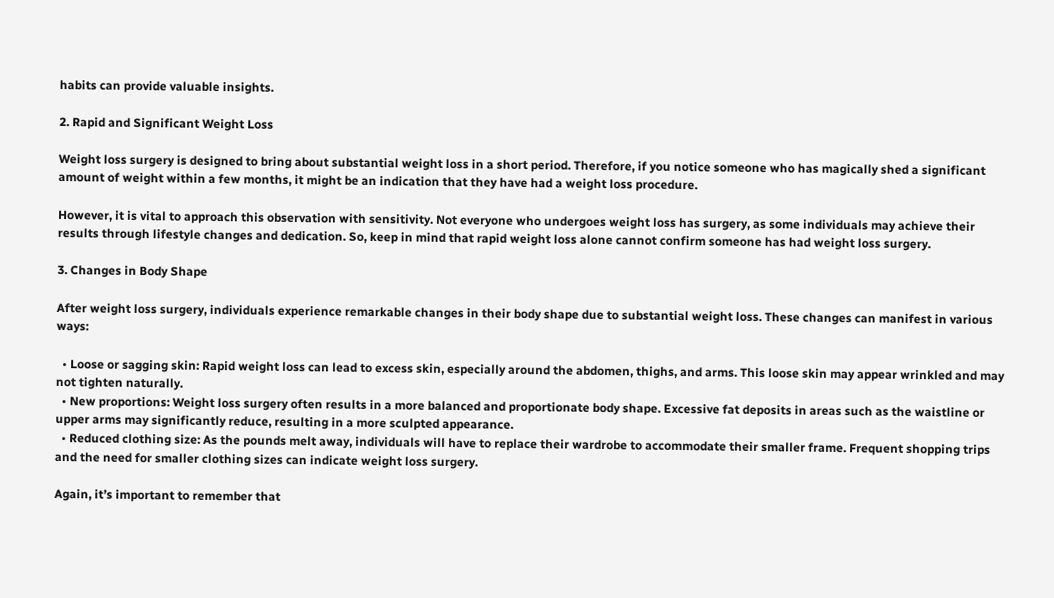habits can provide valuable insights.

2. Rapid and Significant Weight Loss

Weight loss surgery is designed to bring about substantial weight loss in a short period. Therefore, if you notice someone who has magically shed a significant amount of weight within a few months, it might be an indication that they have had a weight loss procedure.

However, it is vital to approach this observation with sensitivity. Not everyone who undergoes weight loss has surgery, as some individuals may achieve their results through lifestyle changes and dedication. So, keep in mind that rapid weight loss alone cannot confirm someone has had weight loss surgery.

3. Changes in Body Shape

After weight loss surgery, individuals experience remarkable changes in their body shape due to substantial weight loss. These changes can manifest in various ways:

  • Loose or sagging skin: Rapid weight loss can lead to excess skin, especially around the abdomen, thighs, and arms. This loose skin may appear wrinkled and may not tighten naturally.
  • New proportions: Weight loss surgery often results in a more balanced and proportionate body shape. Excessive fat deposits in areas such as the waistline or upper arms may significantly reduce, resulting in a more sculpted appearance.
  • Reduced clothing size: As the pounds melt away, individuals will have to replace their wardrobe to accommodate their smaller frame. Frequent shopping trips and the need for smaller clothing sizes can indicate weight loss surgery.

Again, it’s important to remember that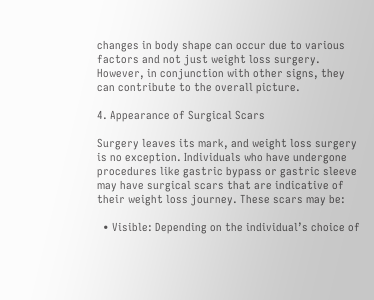changes in body shape can occur due to various factors and not just weight loss surgery. However, in conjunction with other signs, they can contribute to the overall picture.

4. Appearance of Surgical Scars

Surgery leaves its mark, and weight loss surgery is no exception. Individuals who have undergone procedures like gastric bypass or gastric sleeve may have surgical scars that are indicative of their weight loss journey. These scars may be:

  • Visible: Depending on the individual’s choice of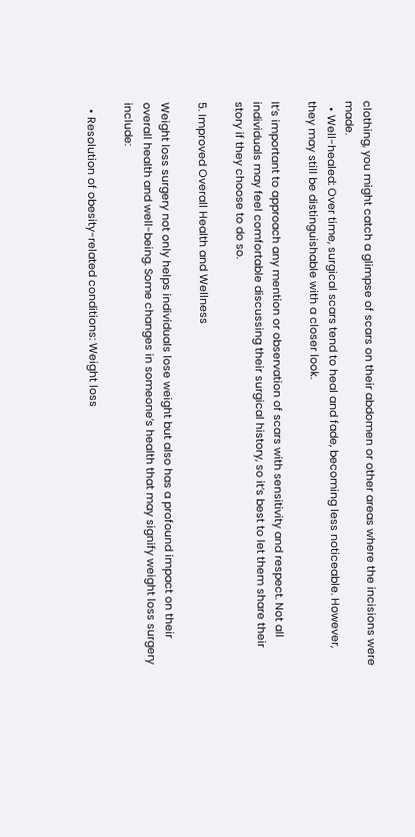clothing, you might catch a glimpse of scars on their abdomen or other areas where the incisions were made.
  • Well-healed: Over time, surgical scars tend to heal and fade, becoming less noticeable. However, they may still be distinguishable with a closer look.

It’s important to approach any mention or observation of scars with sensitivity and respect. Not all individuals may feel comfortable discussing their surgical history, so it’s best to let them share their story if they choose to do so.

5. Improved Overall Health and Wellness

Weight loss surgery not only helps individuals lose weight but also has a profound impact on their overall health and well-being. Some changes in someone’s health that may signify weight loss surgery include:

  • Resolution of obesity-related conditions: Weight loss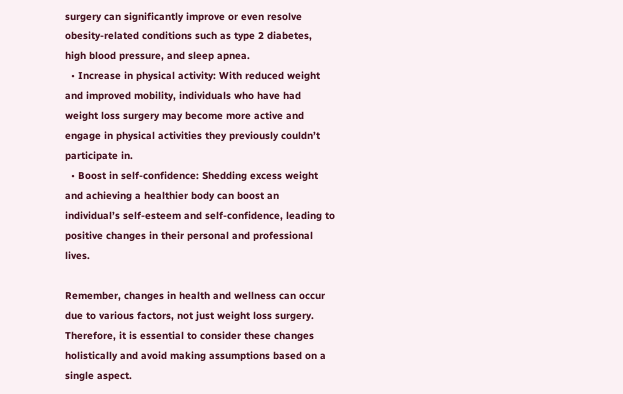surgery can significantly improve or even resolve obesity-related conditions such as type 2 diabetes, high blood pressure, and sleep apnea.
  • Increase in physical activity: With reduced weight and improved mobility, individuals who have had weight loss surgery may become more active and engage in physical activities they previously couldn’t participate in.
  • Boost in self-confidence: Shedding excess weight and achieving a healthier body can boost an individual’s self-esteem and self-confidence, leading to positive changes in their personal and professional lives.

Remember, changes in health and wellness can occur due to various factors, not just weight loss surgery. Therefore, it is essential to consider these changes holistically and avoid making assumptions based on a single aspect.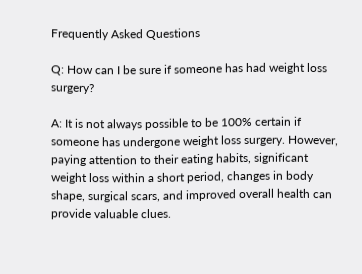Frequently Asked Questions

Q: How can I be sure if someone has had weight loss surgery?

A: It is not always possible to be 100% certain if someone has undergone weight loss surgery. However, paying attention to their eating habits, significant weight loss within a short period, changes in body shape, surgical scars, and improved overall health can provide valuable clues.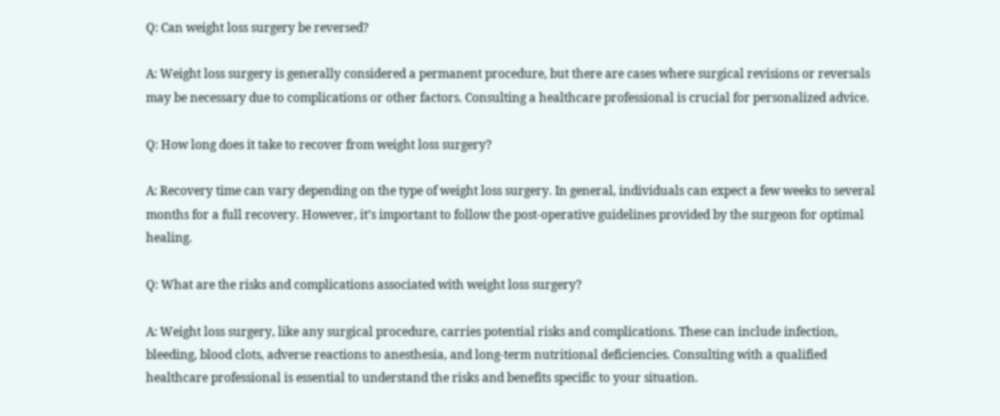Q: Can weight loss surgery be reversed?

A: Weight loss surgery is generally considered a permanent procedure, but there are cases where surgical revisions or reversals may be necessary due to complications or other factors. Consulting a healthcare professional is crucial for personalized advice.

Q: How long does it take to recover from weight loss surgery?

A: Recovery time can vary depending on the type of weight loss surgery. In general, individuals can expect a few weeks to several months for a full recovery. However, it’s important to follow the post-operative guidelines provided by the surgeon for optimal healing.

Q: What are the risks and complications associated with weight loss surgery?

A: Weight loss surgery, like any surgical procedure, carries potential risks and complications. These can include infection, bleeding, blood clots, adverse reactions to anesthesia, and long-term nutritional deficiencies. Consulting with a qualified healthcare professional is essential to understand the risks and benefits specific to your situation.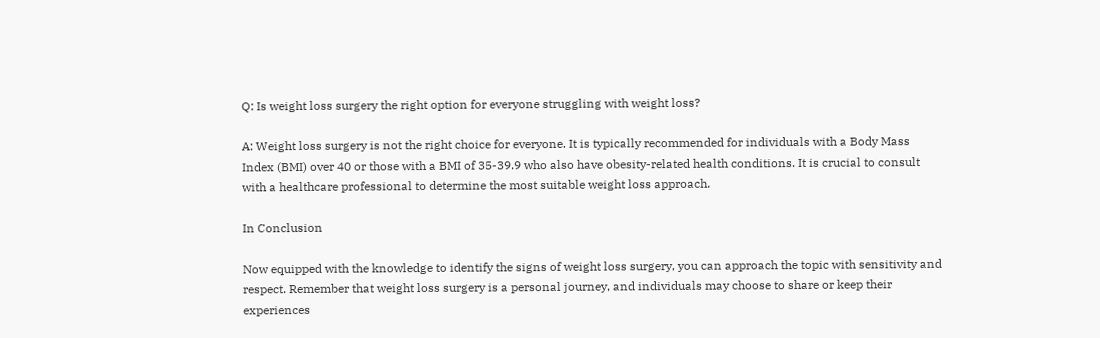Q: Is weight loss surgery the right option for everyone struggling with weight loss?

A: Weight loss surgery is not the right choice for everyone. It is typically recommended for individuals with a Body Mass Index (BMI) over 40 or those with a BMI of 35-39.9 who also have obesity-related health conditions. It is crucial to consult with a healthcare professional to determine the most suitable weight loss approach.

In Conclusion

Now equipped with the knowledge to identify the signs of weight loss surgery, you can approach the topic with sensitivity and respect. Remember that weight loss surgery is a personal journey, and individuals may choose to share or keep their experiences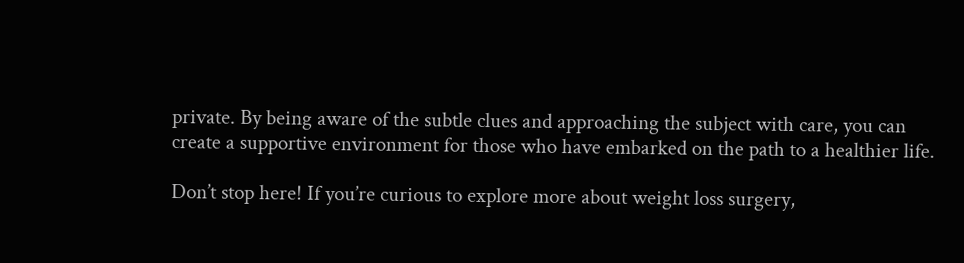private. By being aware of the subtle clues and approaching the subject with care, you can create a supportive environment for those who have embarked on the path to a healthier life.

Don’t stop here! If you’re curious to explore more about weight loss surgery,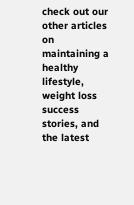check out our other articles on maintaining a healthy lifestyle, weight loss success stories, and the latest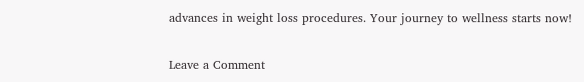advances in weight loss procedures. Your journey to wellness starts now!

Leave a Comment